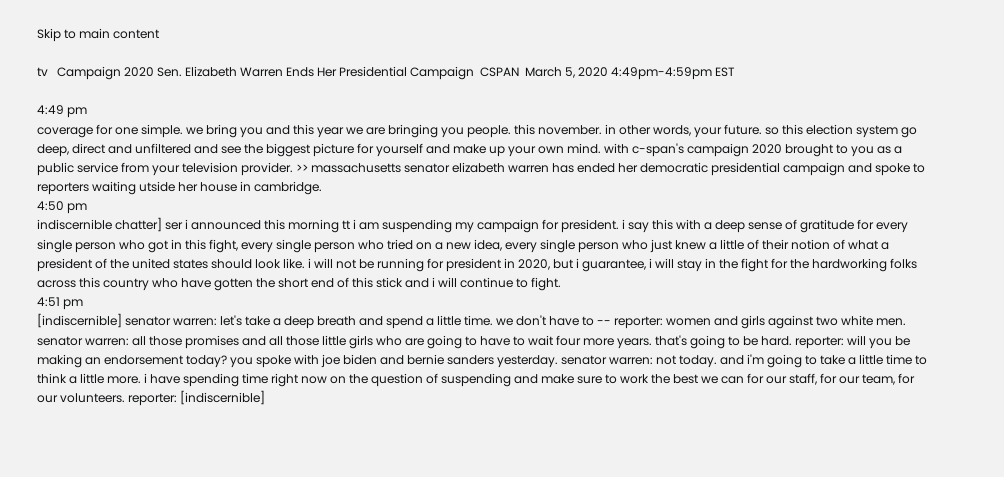Skip to main content

tv   Campaign 2020 Sen. Elizabeth Warren Ends Her Presidential Campaign  CSPAN  March 5, 2020 4:49pm-4:59pm EST

4:49 pm
coverage for one simple. we bring you and this year we are bringing you people. this november. in other words, your future. so this election system go deep, direct and unfiltered and see the biggest picture for yourself and make up your own mind. with c-span's campaign 2020 brought to you as a public service from your television provider. >> massachusetts senator elizabeth warren has ended her democratic presidential campaign and spoke to reporters waiting utside her house in cambridge.
4:50 pm
indiscernible chatter] ser i announced this morning tt i am suspending my campaign for president. i say this with a deep sense of gratitude for every single person who got in this fight, every single person who tried on a new idea, every single person who just knew a little of their notion of what a president of the united states should look like. i will not be running for president in 2020, but i guarantee, i will stay in the fight for the hardworking folks across this country who have gotten the short end of this stick and i will continue to fight.
4:51 pm
[indiscernible] senator warren: let's take a deep breath and spend a little time. we don't have to -- reporter: women and girls against two white men. senator warren: all those promises and all those little girls who are going to have to wait four more years. that's going to be hard. reporter: will you be making an endorsement today? you spoke with joe biden and bernie sanders yesterday. senator warren: not today. and i'm going to take a little time to think a little more. i have spending time right now on the question of suspending and make sure to work the best we can for our staff, for our team, for our volunteers. reporter: [indiscernible]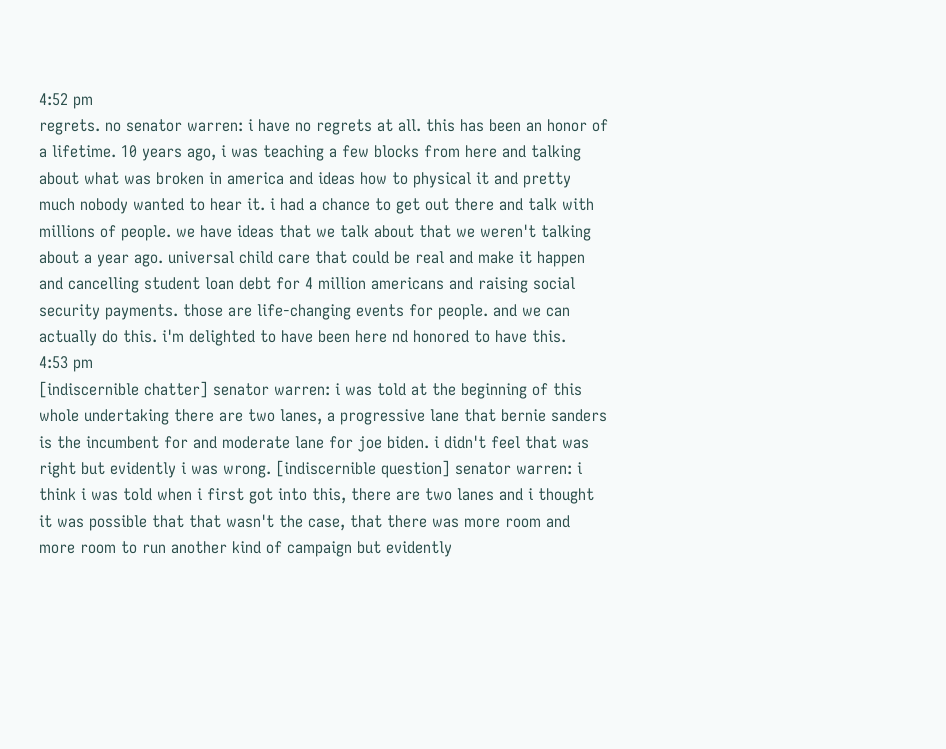4:52 pm
regrets. no senator warren: i have no regrets at all. this has been an honor of a lifetime. 10 years ago, i was teaching a few blocks from here and talking about what was broken in america and ideas how to physical it and pretty much nobody wanted to hear it. i had a chance to get out there and talk with millions of people. we have ideas that we talk about that we weren't talking about a year ago. universal child care that could be real and make it happen and cancelling student loan debt for 4 million americans and raising social security payments. those are life-changing events for people. and we can actually do this. i'm delighted to have been here nd honored to have this.
4:53 pm
[indiscernible chatter] senator warren: i was told at the beginning of this whole undertaking there are two lanes, a progressive lane that bernie sanders is the incumbent for and moderate lane for joe biden. i didn't feel that was right but evidently i was wrong. [indiscernible question] senator warren: i think i was told when i first got into this, there are two lanes and i thought it was possible that that wasn't the case, that there was more room and more room to run another kind of campaign but evidently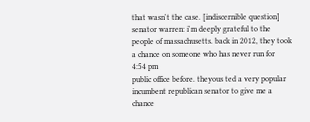that wasn't the case. [indiscernible question] senator warren: i'm deeply grateful to the people of massachusetts. back in 2012, they took a chance on someone who has never run for
4:54 pm
public office before. theyous ted a very popular incumbent republican senator to give me a chance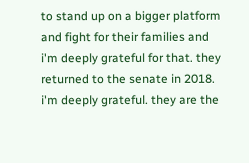to stand up on a bigger platform and fight for their families and i'm deeply grateful for that. they returned to the senate in 2018. i'm deeply grateful. they are the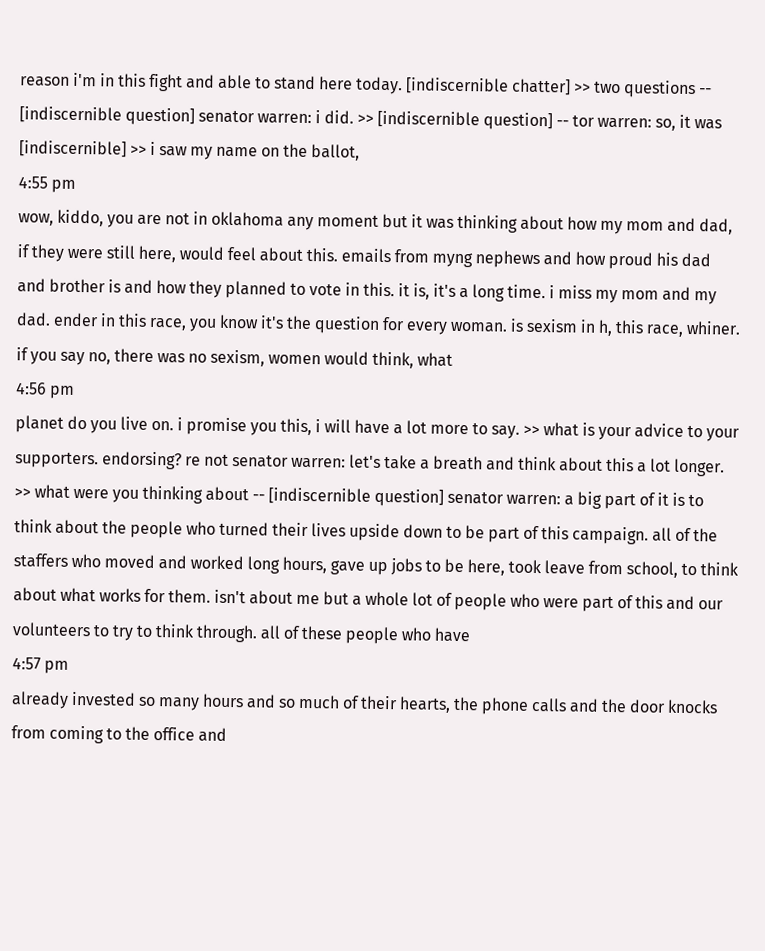reason i'm in this fight and able to stand here today. [indiscernible chatter] >> two questions -- [indiscernible question] senator warren: i did. >> [indiscernible question] -- tor warren: so, it was [indiscernible] >> i saw my name on the ballot,
4:55 pm
wow, kiddo, you are not in oklahoma any moment but it was thinking about how my mom and dad, if they were still here, would feel about this. emails from myng nephews and how proud his dad and brother is and how they planned to vote in this. it is, it's a long time. i miss my mom and my dad. ender in this race, you know it's the question for every woman. is sexism in h, this race, whiner. if you say no, there was no sexism, women would think, what
4:56 pm
planet do you live on. i promise you this, i will have a lot more to say. >> what is your advice to your supporters. endorsing? re not senator warren: let's take a breath and think about this a lot longer. >> what were you thinking about -- [indiscernible question] senator warren: a big part of it is to think about the people who turned their lives upside down to be part of this campaign. all of the staffers who moved and worked long hours, gave up jobs to be here, took leave from school, to think about what works for them. isn't about me but a whole lot of people who were part of this and our volunteers to try to think through. all of these people who have
4:57 pm
already invested so many hours and so much of their hearts, the phone calls and the door knocks from coming to the office and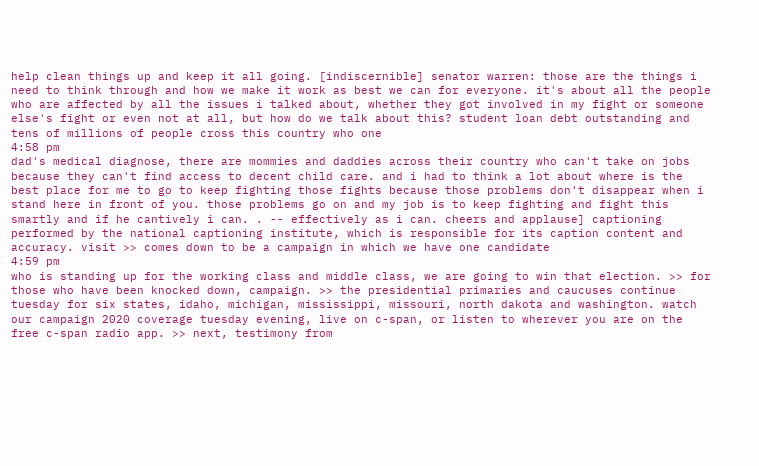help clean things up and keep it all going. [indiscernible] senator warren: those are the things i need to think through and how we make it work as best we can for everyone. it's about all the people who are affected by all the issues i talked about, whether they got involved in my fight or someone else's fight or even not at all, but how do we talk about this? student loan debt outstanding and tens of millions of people cross this country who one
4:58 pm
dad's medical diagnose, there are mommies and daddies across their country who can't take on jobs because they can't find access to decent child care. and i had to think a lot about where is the best place for me to go to keep fighting those fights because those problems don't disappear when i stand here in front of you. those problems go on and my job is to keep fighting and fight this smartly and if he cantively i can. . -- effectively as i can. cheers and applause] captioning performed by the national captioning institute, which is responsible for its caption content and accuracy. visit >> comes down to be a campaign in which we have one candidate
4:59 pm
who is standing up for the working class and middle class, we are going to win that election. >> for those who have been knocked down, campaign. >> the presidential primaries and caucuses continue tuesday for six states, idaho, michigan, mississippi, missouri, north dakota and washington. watch our campaign 2020 coverage tuesday evening, live on c-span, or listen to wherever you are on the free c-span radio app. >> next, testimony from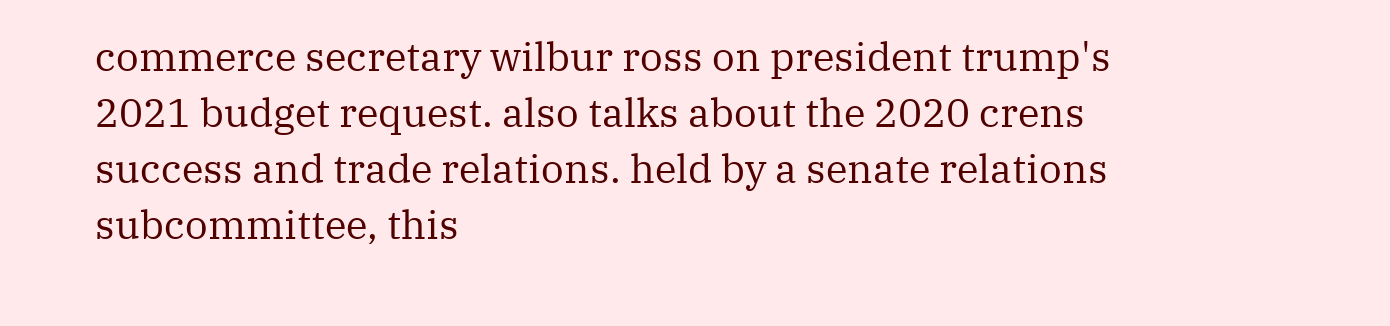commerce secretary wilbur ross on president trump's 2021 budget request. also talks about the 2020 crens success and trade relations. held by a senate relations subcommittee, this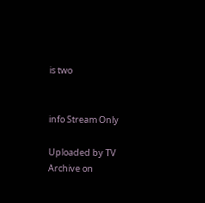is two


info Stream Only

Uploaded by TV Archive on